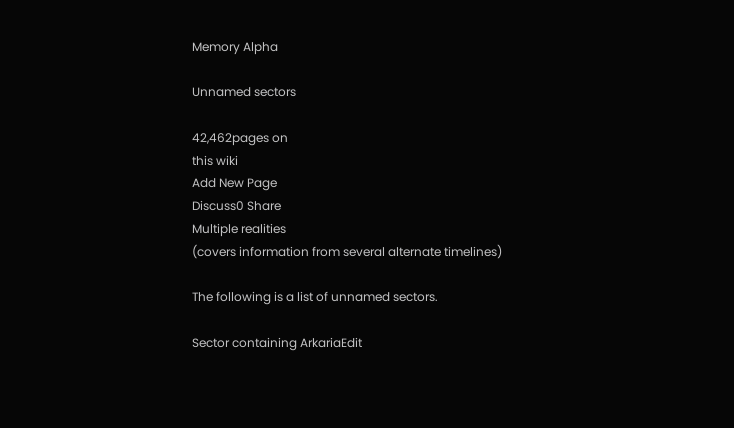Memory Alpha

Unnamed sectors

42,462pages on
this wiki
Add New Page
Discuss0 Share
Multiple realities
(covers information from several alternate timelines)

The following is a list of unnamed sectors.

Sector containing ArkariaEdit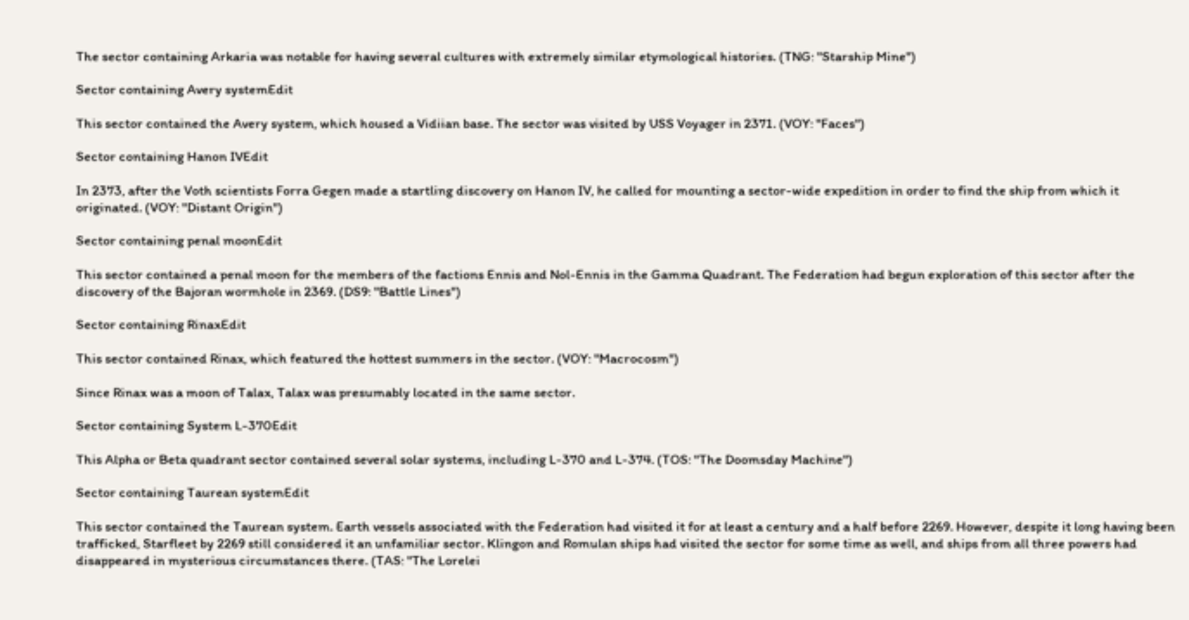The sector containing Arkaria was notable for having several cultures with extremely similar etymological histories. (TNG: "Starship Mine")

Sector containing Avery systemEdit

This sector contained the Avery system, which housed a Vidiian base. The sector was visited by USS Voyager in 2371. (VOY: "Faces")

Sector containing Hanon IVEdit

In 2373, after the Voth scientists Forra Gegen made a startling discovery on Hanon IV, he called for mounting a sector-wide expedition in order to find the ship from which it originated. (VOY: "Distant Origin")

Sector containing penal moonEdit

This sector contained a penal moon for the members of the factions Ennis and Nol-Ennis in the Gamma Quadrant. The Federation had begun exploration of this sector after the discovery of the Bajoran wormhole in 2369. (DS9: "Battle Lines")

Sector containing RinaxEdit

This sector contained Rinax, which featured the hottest summers in the sector. (VOY: "Macrocosm")

Since Rinax was a moon of Talax, Talax was presumably located in the same sector.

Sector containing System L-370Edit

This Alpha or Beta quadrant sector contained several solar systems, including L-370 and L-374. (TOS: "The Doomsday Machine")

Sector containing Taurean systemEdit

This sector contained the Taurean system. Earth vessels associated with the Federation had visited it for at least a century and a half before 2269. However, despite it long having been trafficked, Starfleet by 2269 still considered it an unfamiliar sector. Klingon and Romulan ships had visited the sector for some time as well, and ships from all three powers had disappeared in mysterious circumstances there. (TAS: "The Lorelei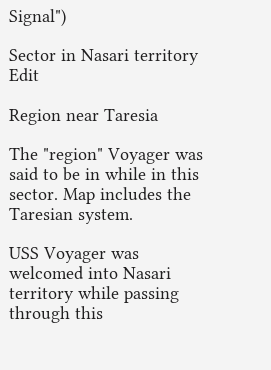Signal")

Sector in Nasari territory Edit

Region near Taresia

The "region" Voyager was said to be in while in this sector. Map includes the Taresian system.

USS Voyager was welcomed into Nasari territory while passing through this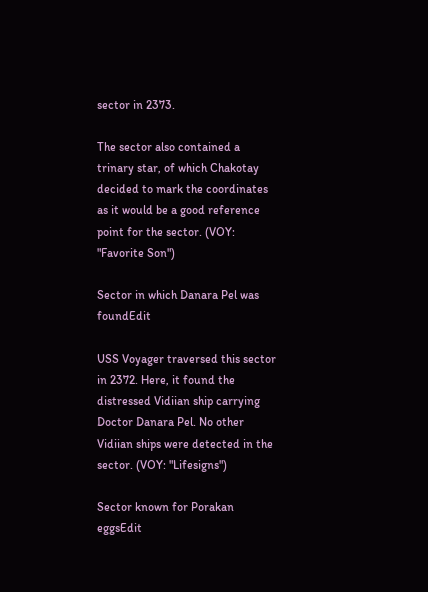sector in 2373.

The sector also contained a trinary star, of which Chakotay decided to mark the coordinates as it would be a good reference point for the sector. (VOY: "Favorite Son")

Sector in which Danara Pel was foundEdit

USS Voyager traversed this sector in 2372. Here, it found the distressed Vidiian ship carrying Doctor Danara Pel. No other Vidiian ships were detected in the sector. (VOY: "Lifesigns")

Sector known for Porakan eggsEdit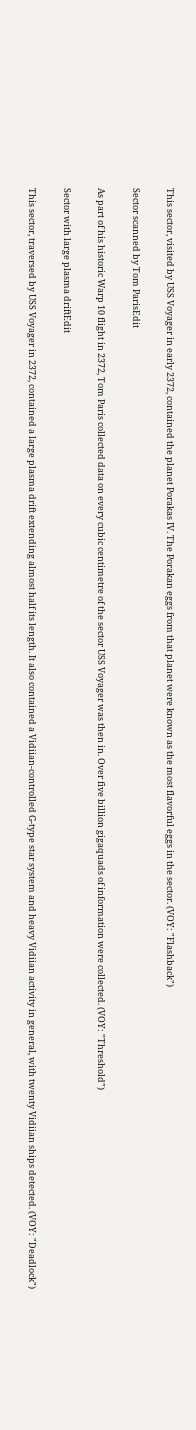This sector, visited by USS Voyager in early 2372, contained the planet Porakas IV. The Porakan eggs from that planet were known as the most flavorful eggs in the sector. (VOY: "Flashback")

Sector scanned by Tom ParisEdit

As part of his historic Warp 10 flight in 2372, Tom Paris collected data on every cubic centimetre of the sector USS Voyager was then in. Over five billion gigaquads of information were collected. (VOY: "Threshold")

Sector with large plasma driftEdit

This sector, traversed by USS Voyager in 2372, contained a large plasma drift extending almost half its length. It also contained a Vidiian-controlled G-type star system and heavy Vidiian activity in general, with twenty Vidiian ships detected. (VOY: "Deadlock")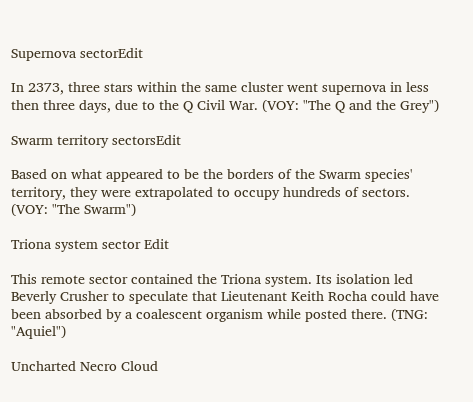Supernova sectorEdit

In 2373, three stars within the same cluster went supernova in less then three days, due to the Q Civil War. (VOY: "The Q and the Grey")

Swarm territory sectorsEdit

Based on what appeared to be the borders of the Swarm species' territory, they were extrapolated to occupy hundreds of sectors. (VOY: "The Swarm")

Triona system sector Edit

This remote sector contained the Triona system. Its isolation led Beverly Crusher to speculate that Lieutenant Keith Rocha could have been absorbed by a coalescent organism while posted there. (TNG: "Aquiel")

Uncharted Necro Cloud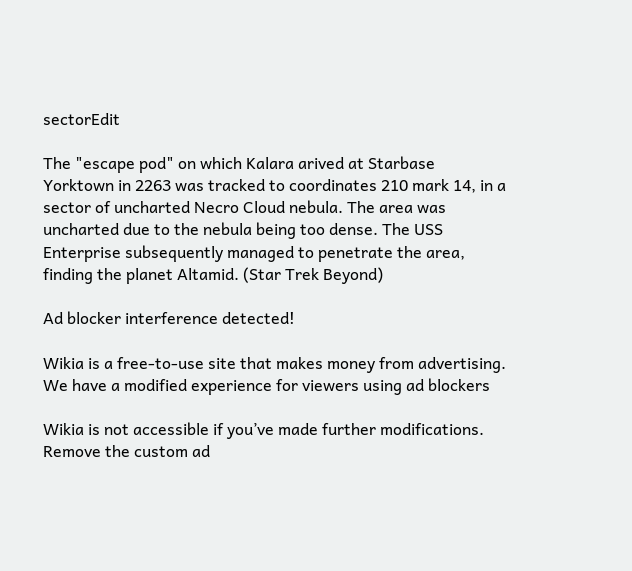sectorEdit

The "escape pod" on which Kalara arived at Starbase Yorktown in 2263 was tracked to coordinates 210 mark 14, in a sector of uncharted Necro Cloud nebula. The area was uncharted due to the nebula being too dense. The USS Enterprise subsequently managed to penetrate the area, finding the planet Altamid. (Star Trek Beyond)

Ad blocker interference detected!

Wikia is a free-to-use site that makes money from advertising. We have a modified experience for viewers using ad blockers

Wikia is not accessible if you’ve made further modifications. Remove the custom ad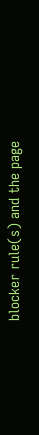blocker rule(s) and the page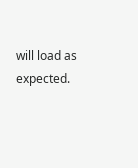will load as expected.